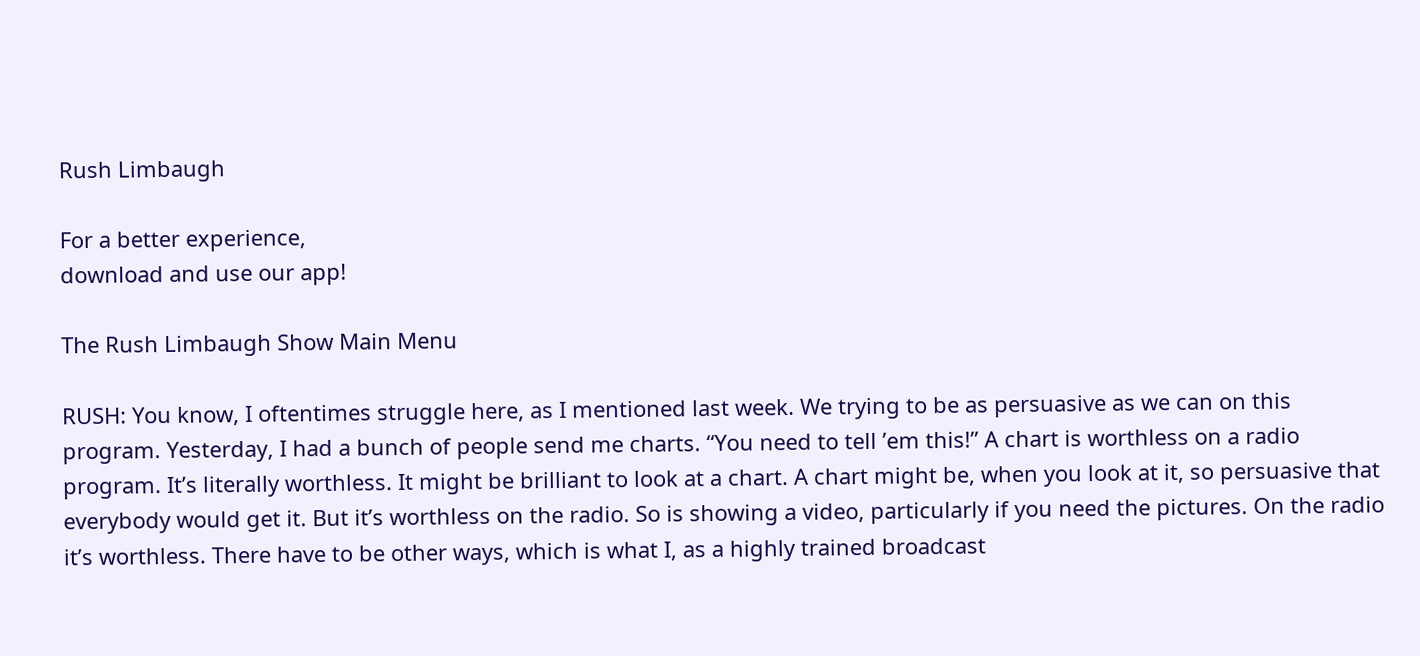Rush Limbaugh

For a better experience,
download and use our app!

The Rush Limbaugh Show Main Menu

RUSH: You know, I oftentimes struggle here, as I mentioned last week. We trying to be as persuasive as we can on this program. Yesterday, I had a bunch of people send me charts. “You need to tell ’em this!” A chart is worthless on a radio program. It’s literally worthless. It might be brilliant to look at a chart. A chart might be, when you look at it, so persuasive that everybody would get it. But it’s worthless on the radio. So is showing a video, particularly if you need the pictures. On the radio it’s worthless. There have to be other ways, which is what I, as a highly trained broadcast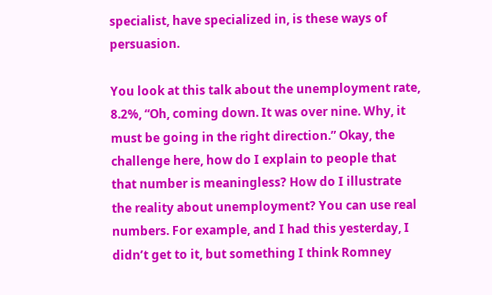specialist, have specialized in, is these ways of persuasion.

You look at this talk about the unemployment rate, 8.2%, “Oh, coming down. It was over nine. Why, it must be going in the right direction.” Okay, the challenge here, how do I explain to people that that number is meaningless? How do I illustrate the reality about unemployment? You can use real numbers. For example, and I had this yesterday, I didn’t get to it, but something I think Romney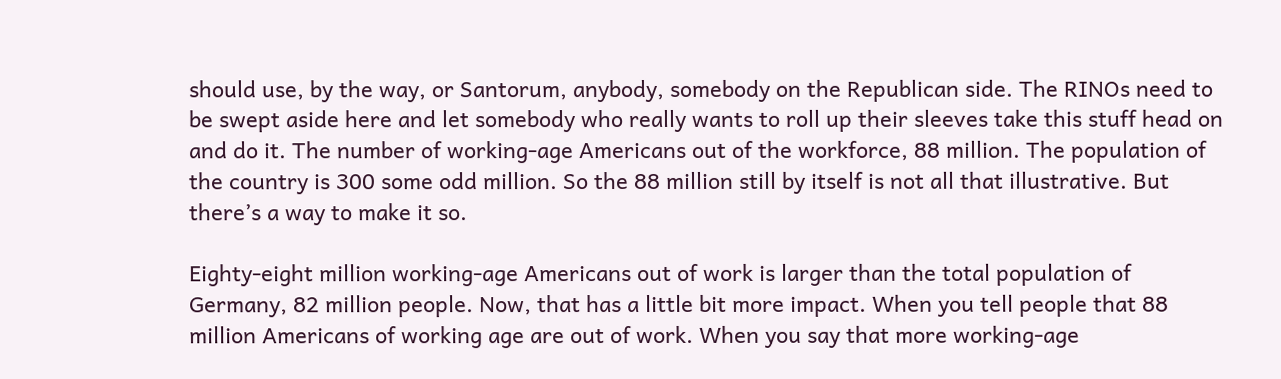should use, by the way, or Santorum, anybody, somebody on the Republican side. The RINOs need to be swept aside here and let somebody who really wants to roll up their sleeves take this stuff head on and do it. The number of working-age Americans out of the workforce, 88 million. The population of the country is 300 some odd million. So the 88 million still by itself is not all that illustrative. But there’s a way to make it so.

Eighty-eight million working-age Americans out of work is larger than the total population of Germany, 82 million people. Now, that has a little bit more impact. When you tell people that 88 million Americans of working age are out of work. When you say that more working-age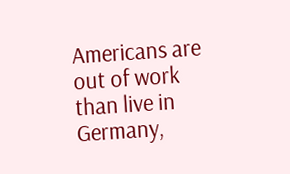Americans are out of work than live in Germany,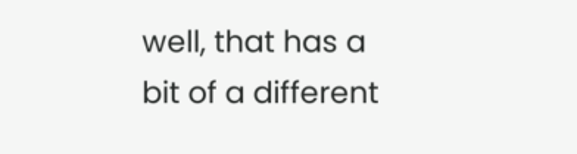well, that has a bit of a different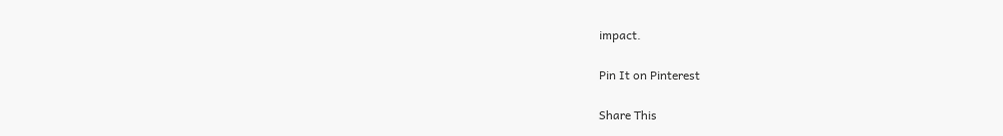impact.

Pin It on Pinterest

Share This